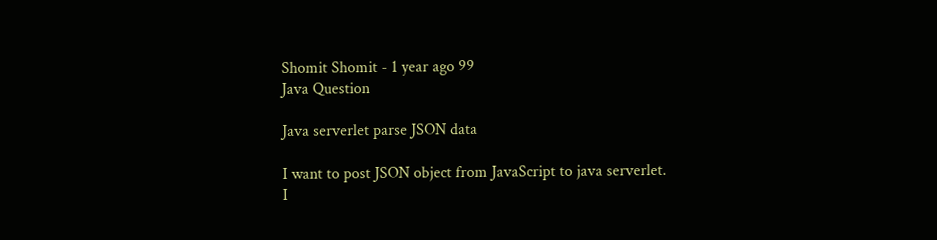Shomit Shomit - 1 year ago 99
Java Question

Java serverlet parse JSON data

I want to post JSON object from JavaScript to java serverlet.
I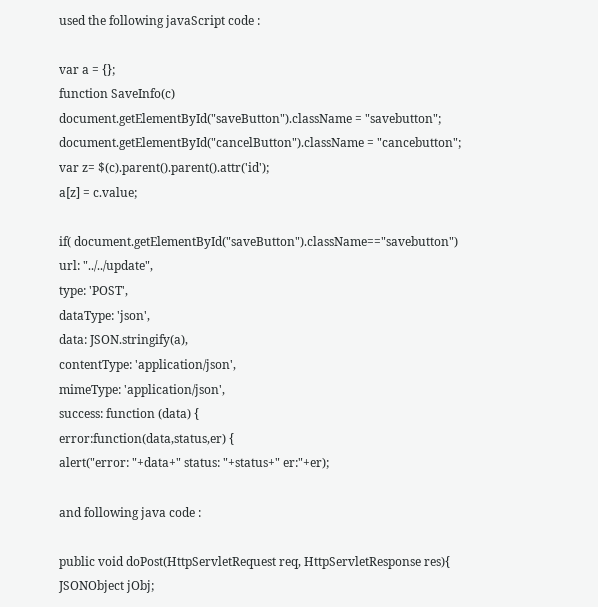used the following javaScript code :

var a = {};
function SaveInfo(c)
document.getElementById("saveButton").className = "savebutton";
document.getElementById("cancelButton").className = "cancebutton";
var z= $(c).parent().parent().attr('id');
a[z] = c.value;

if( document.getElementById("saveButton").className=="savebutton")
url: "../../update",
type: 'POST',
dataType: 'json',
data: JSON.stringify(a),
contentType: 'application/json',
mimeType: 'application/json',
success: function (data) {
error:function(data,status,er) {
alert("error: "+data+" status: "+status+" er:"+er);

and following java code :

public void doPost(HttpServletRequest req, HttpServletResponse res){
JSONObject jObj;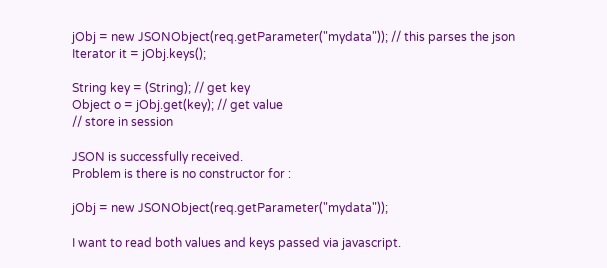jObj = new JSONObject(req.getParameter("mydata")); // this parses the json
Iterator it = jObj.keys();

String key = (String); // get key
Object o = jObj.get(key); // get value
// store in session

JSON is successfully received.
Problem is there is no constructor for :

jObj = new JSONObject(req.getParameter("mydata"));

I want to read both values and keys passed via javascript.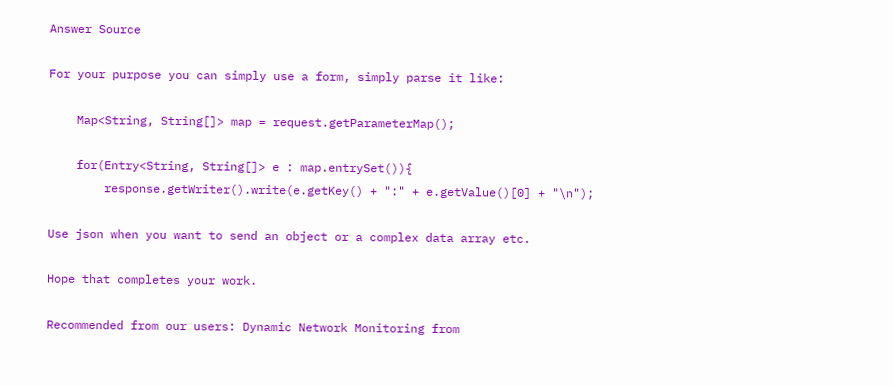Answer Source

For your purpose you can simply use a form, simply parse it like:

    Map<String, String[]> map = request.getParameterMap();

    for(Entry<String, String[]> e : map.entrySet()){
        response.getWriter().write(e.getKey() + ":" + e.getValue()[0] + "\n");

Use json when you want to send an object or a complex data array etc.

Hope that completes your work.

Recommended from our users: Dynamic Network Monitoring from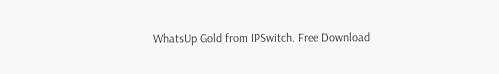WhatsUp Gold from IPSwitch. Free Download